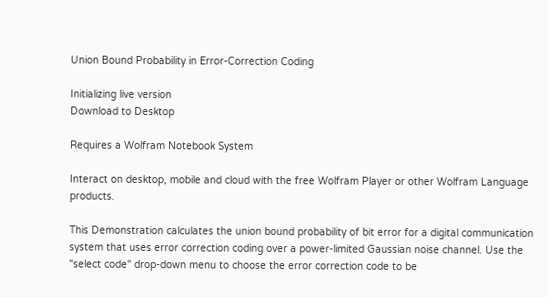Union Bound Probability in Error-Correction Coding

Initializing live version
Download to Desktop

Requires a Wolfram Notebook System

Interact on desktop, mobile and cloud with the free Wolfram Player or other Wolfram Language products.

This Demonstration calculates the union bound probability of bit error for a digital communication system that uses error correction coding over a power-limited Gaussian noise channel. Use the "select code" drop-down menu to choose the error correction code to be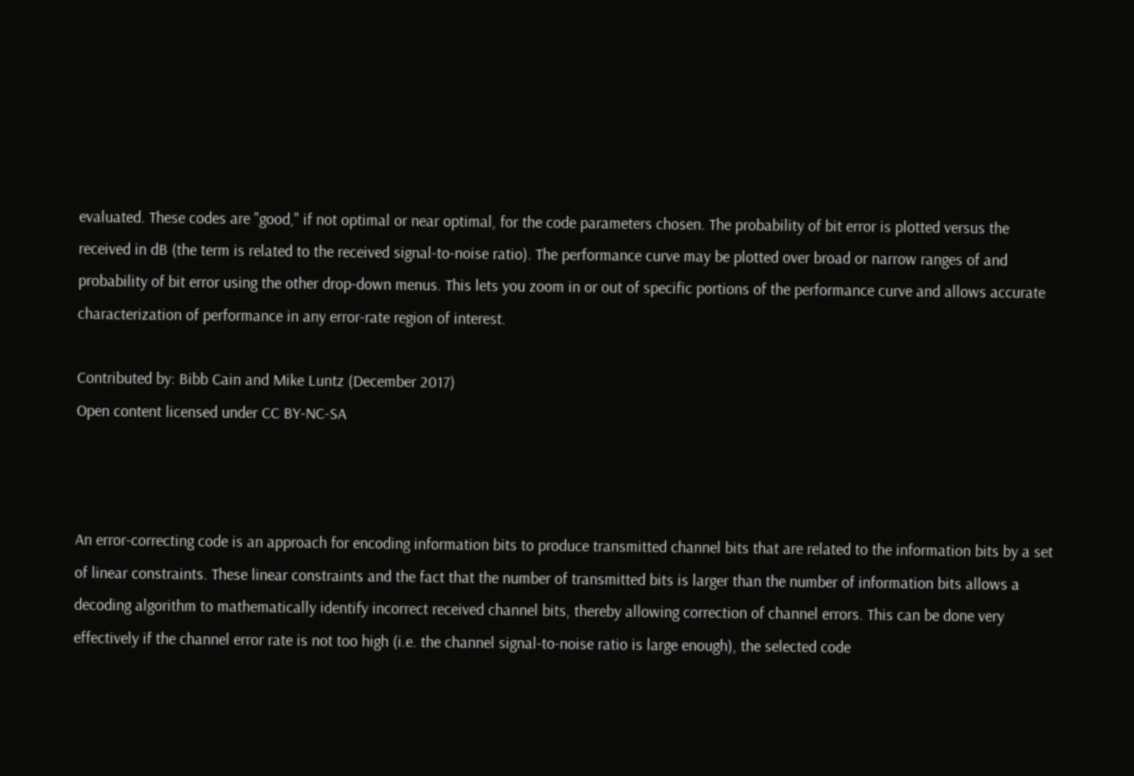evaluated. These codes are "good," if not optimal or near optimal, for the code parameters chosen. The probability of bit error is plotted versus the received in dB (the term is related to the received signal-to-noise ratio). The performance curve may be plotted over broad or narrow ranges of and probability of bit error using the other drop-down menus. This lets you zoom in or out of specific portions of the performance curve and allows accurate characterization of performance in any error-rate region of interest.

Contributed by: Bibb Cain and Mike Luntz (December 2017)
Open content licensed under CC BY-NC-SA



An error-correcting code is an approach for encoding information bits to produce transmitted channel bits that are related to the information bits by a set of linear constraints. These linear constraints and the fact that the number of transmitted bits is larger than the number of information bits allows a decoding algorithm to mathematically identify incorrect received channel bits, thereby allowing correction of channel errors. This can be done very effectively if the channel error rate is not too high (i.e. the channel signal-to-noise ratio is large enough), the selected code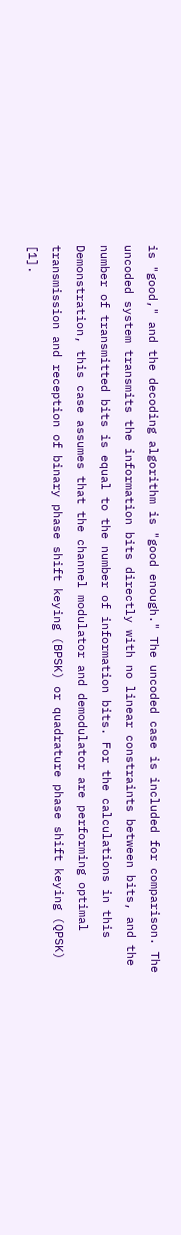is "good," and the decoding algorithm is "good enough." The uncoded case is included for comparison. The uncoded system transmits the information bits directly with no linear constraints between bits, and the number of transmitted bits is equal to the number of information bits. For the calculations in this Demonstration, this case assumes that the channel modulator and demodulator are performing optimal transmission and reception of binary phase shift keying (BPSK) or quadrature phase shift keying (QPSK) [1].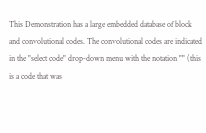This Demonstration has a large embedded database of block and convolutional codes. The convolutional codes are indicated in the "select code" drop-down menu with the notation "" (this is a code that was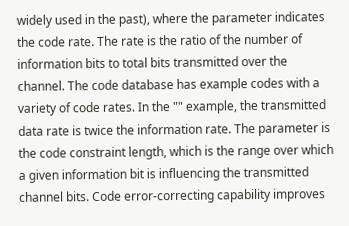widely used in the past), where the parameter indicates the code rate. The rate is the ratio of the number of information bits to total bits transmitted over the channel. The code database has example codes with a variety of code rates. In the "" example, the transmitted data rate is twice the information rate. The parameter is the code constraint length, which is the range over which a given information bit is influencing the transmitted channel bits. Code error-correcting capability improves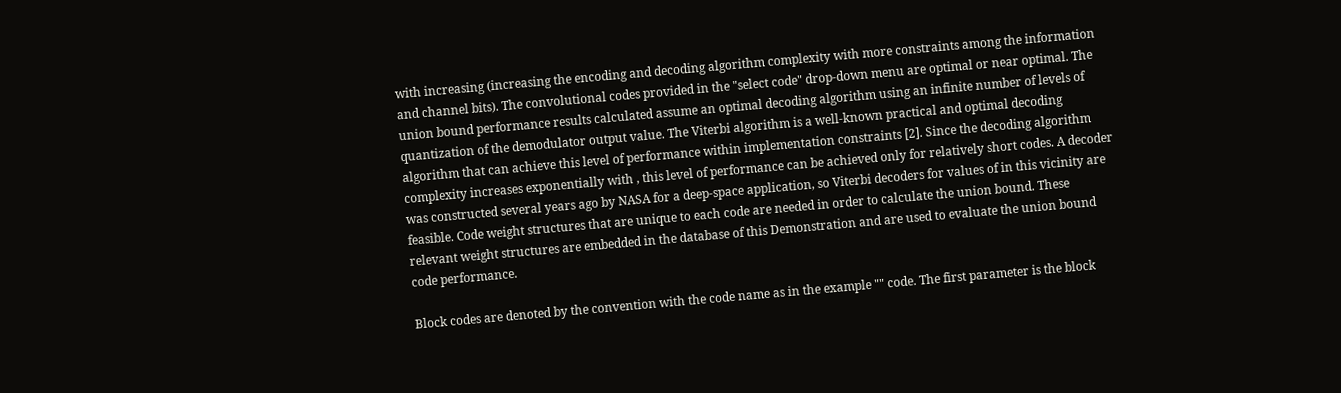with increasing (increasing the encoding and decoding algorithm complexity with more constraints among the information and channel bits). The convolutional codes provided in the "select code" drop-down menu are optimal or near optimal. The union bound performance results calculated assume an optimal decoding algorithm using an infinite number of levels of quantization of the demodulator output value. The Viterbi algorithm is a well-known practical and optimal decoding algorithm that can achieve this level of performance within implementation constraints [2]. Since the decoding algorithm complexity increases exponentially with , this level of performance can be achieved only for relatively short codes. A decoder was constructed several years ago by NASA for a deep-space application, so Viterbi decoders for values of in this vicinity are feasible. Code weight structures that are unique to each code are needed in order to calculate the union bound. These relevant weight structures are embedded in the database of this Demonstration and are used to evaluate the union bound code performance.

Block codes are denoted by the convention with the code name as in the example "" code. The first parameter is the block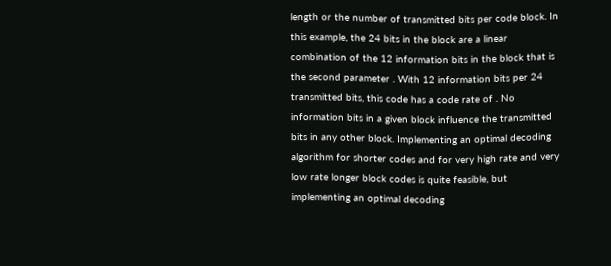length or the number of transmitted bits per code block. In this example, the 24 bits in the block are a linear combination of the 12 information bits in the block that is the second parameter . With 12 information bits per 24 transmitted bits, this code has a code rate of . No information bits in a given block influence the transmitted bits in any other block. Implementing an optimal decoding algorithm for shorter codes and for very high rate and very low rate longer block codes is quite feasible, but implementing an optimal decoding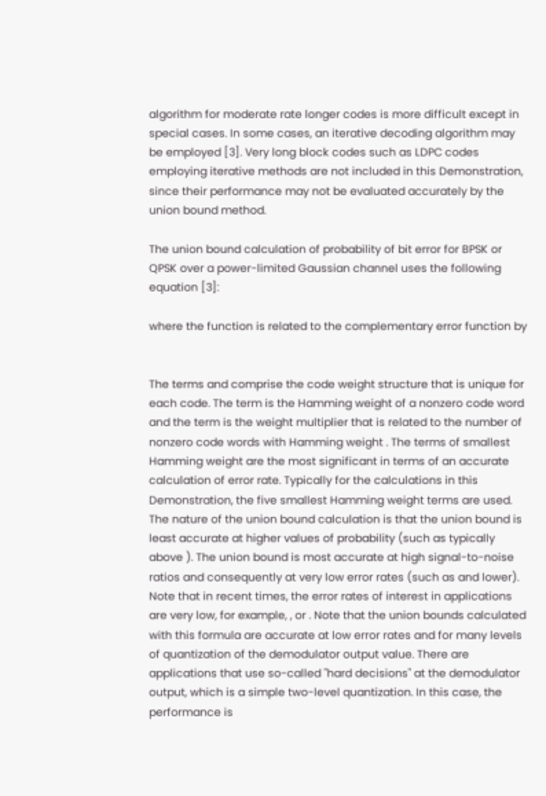algorithm for moderate rate longer codes is more difficult except in special cases. In some cases, an iterative decoding algorithm may be employed [3]. Very long block codes such as LDPC codes employing iterative methods are not included in this Demonstration, since their performance may not be evaluated accurately by the union bound method.

The union bound calculation of probability of bit error for BPSK or QPSK over a power-limited Gaussian channel uses the following equation [3]:

where the function is related to the complementary error function by


The terms and comprise the code weight structure that is unique for each code. The term is the Hamming weight of a nonzero code word and the term is the weight multiplier that is related to the number of nonzero code words with Hamming weight . The terms of smallest Hamming weight are the most significant in terms of an accurate calculation of error rate. Typically for the calculations in this Demonstration, the five smallest Hamming weight terms are used. The nature of the union bound calculation is that the union bound is least accurate at higher values of probability (such as typically above ). The union bound is most accurate at high signal-to-noise ratios and consequently at very low error rates (such as and lower). Note that in recent times, the error rates of interest in applications are very low, for example, , or . Note that the union bounds calculated with this formula are accurate at low error rates and for many levels of quantization of the demodulator output value. There are applications that use so-called "hard decisions" at the demodulator output, which is a simple two-level quantization. In this case, the performance is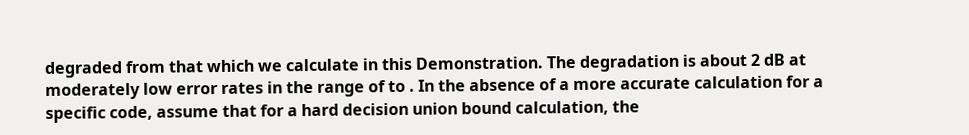degraded from that which we calculate in this Demonstration. The degradation is about 2 dB at moderately low error rates in the range of to . In the absence of a more accurate calculation for a specific code, assume that for a hard decision union bound calculation, the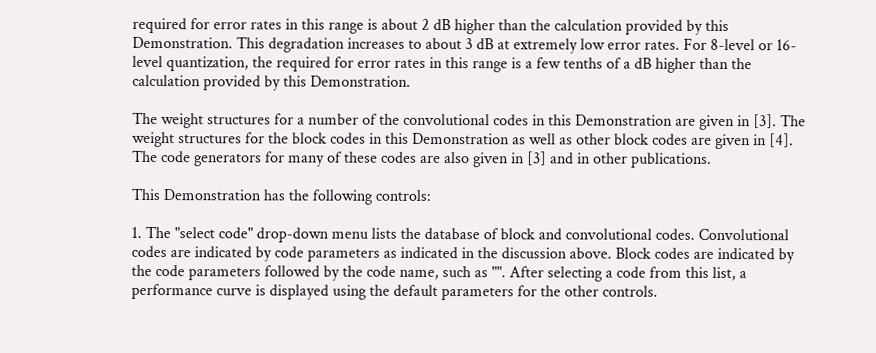required for error rates in this range is about 2 dB higher than the calculation provided by this Demonstration. This degradation increases to about 3 dB at extremely low error rates. For 8-level or 16-level quantization, the required for error rates in this range is a few tenths of a dB higher than the calculation provided by this Demonstration.

The weight structures for a number of the convolutional codes in this Demonstration are given in [3]. The weight structures for the block codes in this Demonstration as well as other block codes are given in [4]. The code generators for many of these codes are also given in [3] and in other publications.

This Demonstration has the following controls:

1. The "select code" drop-down menu lists the database of block and convolutional codes. Convolutional codes are indicated by code parameters as indicated in the discussion above. Block codes are indicated by the code parameters followed by the code name, such as "". After selecting a code from this list, a performance curve is displayed using the default parameters for the other controls.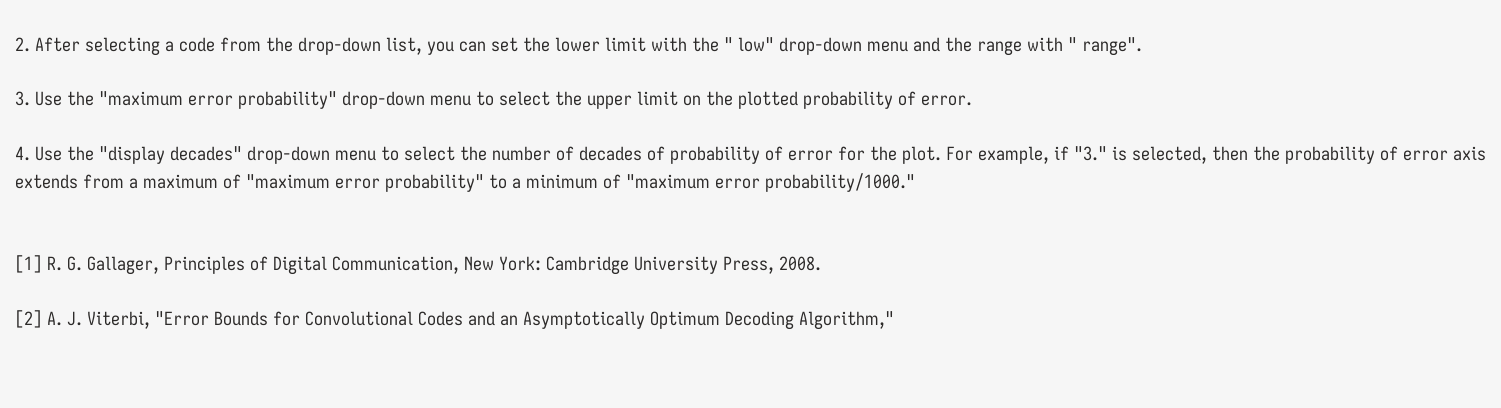2. After selecting a code from the drop-down list, you can set the lower limit with the " low" drop-down menu and the range with " range".

3. Use the "maximum error probability" drop-down menu to select the upper limit on the plotted probability of error.

4. Use the "display decades" drop-down menu to select the number of decades of probability of error for the plot. For example, if "3." is selected, then the probability of error axis extends from a maximum of "maximum error probability" to a minimum of "maximum error probability/1000."


[1] R. G. Gallager, Principles of Digital Communication, New York: Cambridge University Press, 2008.

[2] A. J. Viterbi, "Error Bounds for Convolutional Codes and an Asymptotically Optimum Decoding Algorithm,"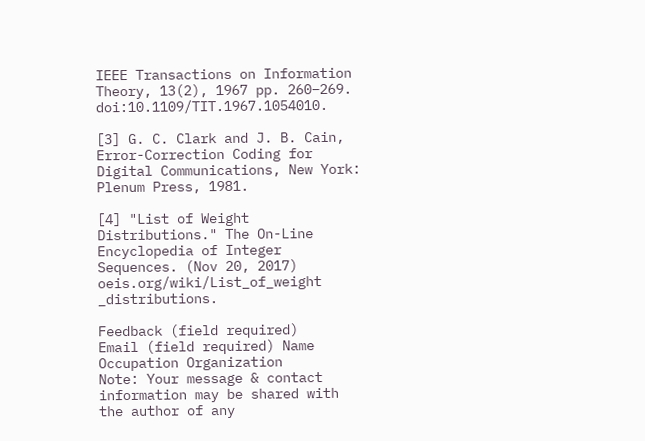IEEE Transactions on Information Theory, 13(2), 1967 pp. 260–269. doi:10.1109/TIT.1967.1054010.

[3] G. C. Clark and J. B. Cain, Error-Correction Coding for Digital Communications, New York: Plenum Press, 1981.

[4] "List of Weight Distributions." The On-Line Encyclopedia of Integer Sequences. (Nov 20, 2017) oeis.org/wiki/List_of_weight _distributions.

Feedback (field required)
Email (field required) Name
Occupation Organization
Note: Your message & contact information may be shared with the author of any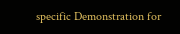specific Demonstration for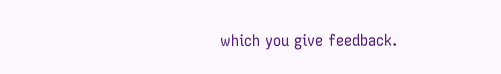which you give feedback.